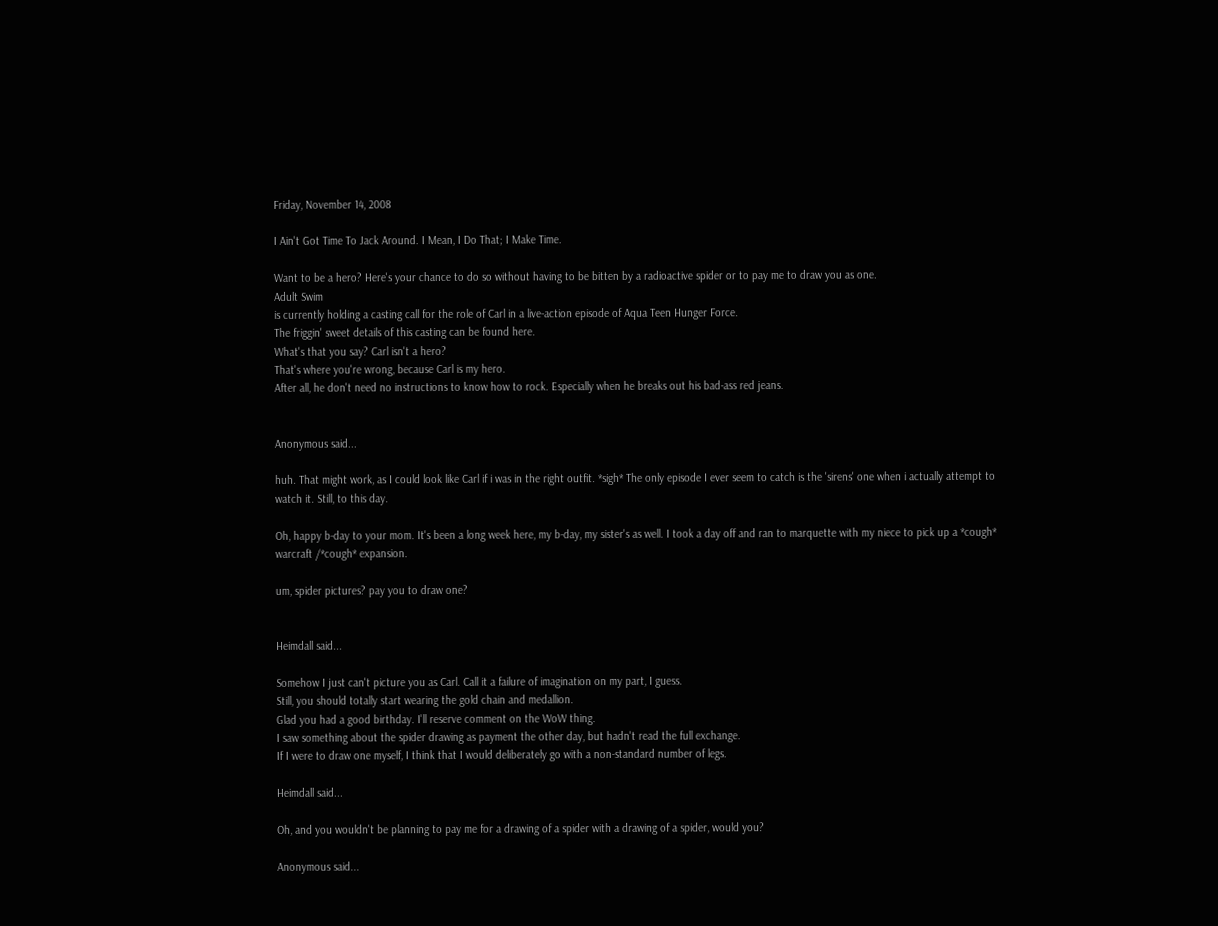Friday, November 14, 2008

I Ain't Got Time To Jack Around. I Mean, I Do That; I Make Time.

Want to be a hero? Here's your chance to do so without having to be bitten by a radioactive spider or to pay me to draw you as one.
Adult Swim
is currently holding a casting call for the role of Carl in a live-action episode of Aqua Teen Hunger Force.
The friggin' sweet details of this casting can be found here.
What's that you say? Carl isn't a hero?
That's where you're wrong, because Carl is my hero.
After all, he don't need no instructions to know how to rock. Especially when he breaks out his bad-ass red jeans.


Anonymous said...

huh. That might work, as I could look like Carl if i was in the right outfit. *sigh* The only episode I ever seem to catch is the 'sirens' one when i actually attempt to watch it. Still, to this day.

Oh, happy b-day to your mom. It's been a long week here, my b-day, my sister's as well. I took a day off and ran to marquette with my niece to pick up a *cough* warcraft /*cough* expansion.

um, spider pictures? pay you to draw one?


Heimdall said...

Somehow I just can't picture you as Carl. Call it a failure of imagination on my part, I guess.
Still, you should totally start wearing the gold chain and medallion.
Glad you had a good birthday. I'll reserve comment on the WoW thing.
I saw something about the spider drawing as payment the other day, but hadn't read the full exchange.
If I were to draw one myself, I think that I would deliberately go with a non-standard number of legs.

Heimdall said...

Oh, and you wouldn't be planning to pay me for a drawing of a spider with a drawing of a spider, would you?

Anonymous said...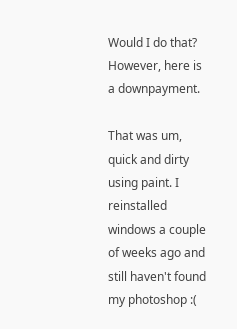Would I do that? However, here is a downpayment.

That was um, quick and dirty using paint. I reinstalled windows a couple of weeks ago and still haven't found my photoshop :(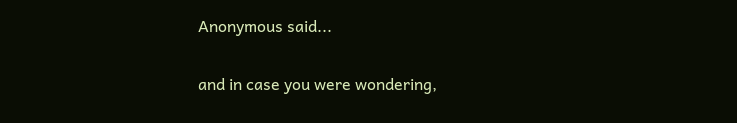Anonymous said...

and in case you were wondering,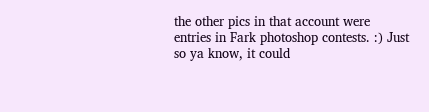the other pics in that account were entries in Fark photoshop contests. :) Just so ya know, it could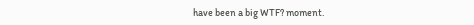have been a big WTF? moment.